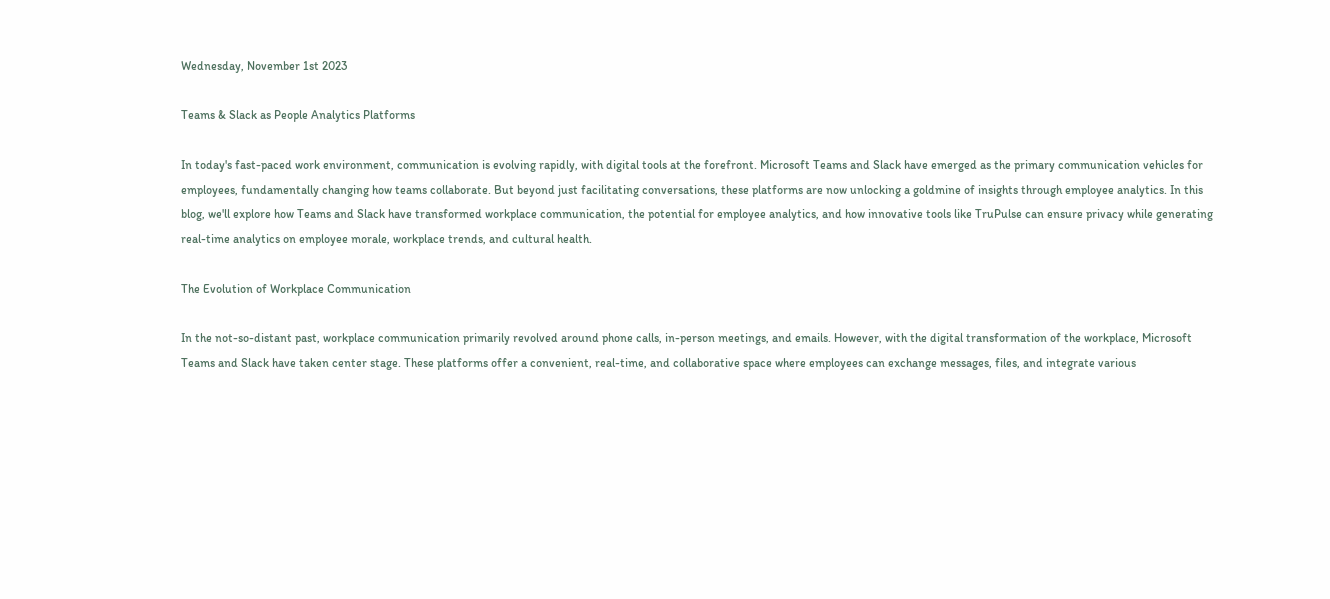Wednesday, November 1st 2023

Teams & Slack as People Analytics Platforms

In today's fast-paced work environment, communication is evolving rapidly, with digital tools at the forefront. Microsoft Teams and Slack have emerged as the primary communication vehicles for employees, fundamentally changing how teams collaborate. But beyond just facilitating conversations, these platforms are now unlocking a goldmine of insights through employee analytics. In this blog, we'll explore how Teams and Slack have transformed workplace communication, the potential for employee analytics, and how innovative tools like TruPulse can ensure privacy while generating real-time analytics on employee morale, workplace trends, and cultural health.

The Evolution of Workplace Communication

In the not-so-distant past, workplace communication primarily revolved around phone calls, in-person meetings, and emails. However, with the digital transformation of the workplace, Microsoft Teams and Slack have taken center stage. These platforms offer a convenient, real-time, and collaborative space where employees can exchange messages, files, and integrate various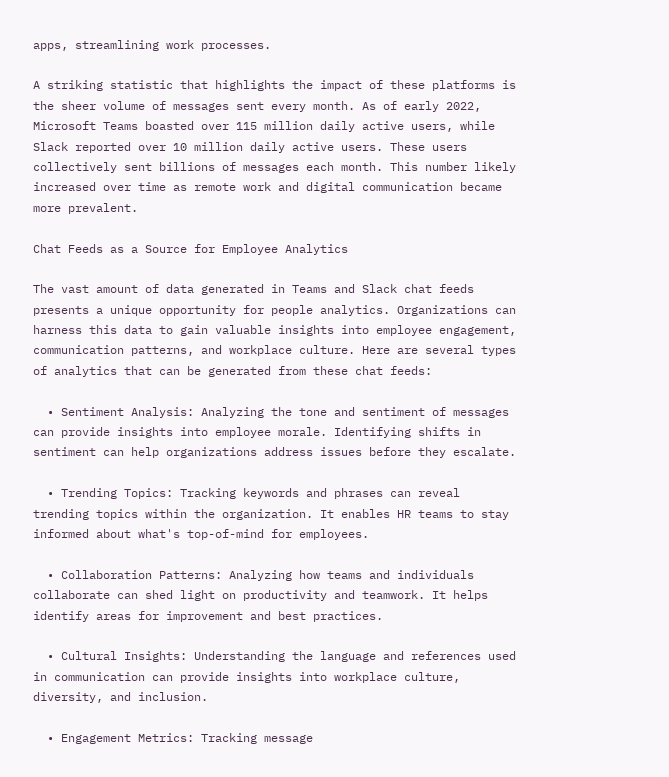apps, streamlining work processes.

A striking statistic that highlights the impact of these platforms is the sheer volume of messages sent every month. As of early 2022, Microsoft Teams boasted over 115 million daily active users, while Slack reported over 10 million daily active users. These users collectively sent billions of messages each month. This number likely increased over time as remote work and digital communication became more prevalent.

Chat Feeds as a Source for Employee Analytics

The vast amount of data generated in Teams and Slack chat feeds presents a unique opportunity for people analytics. Organizations can harness this data to gain valuable insights into employee engagement, communication patterns, and workplace culture. Here are several types of analytics that can be generated from these chat feeds:

  • Sentiment Analysis: Analyzing the tone and sentiment of messages can provide insights into employee morale. Identifying shifts in sentiment can help organizations address issues before they escalate.

  • Trending Topics: Tracking keywords and phrases can reveal trending topics within the organization. It enables HR teams to stay informed about what's top-of-mind for employees.

  • Collaboration Patterns: Analyzing how teams and individuals collaborate can shed light on productivity and teamwork. It helps identify areas for improvement and best practices.

  • Cultural Insights: Understanding the language and references used in communication can provide insights into workplace culture, diversity, and inclusion.

  • Engagement Metrics: Tracking message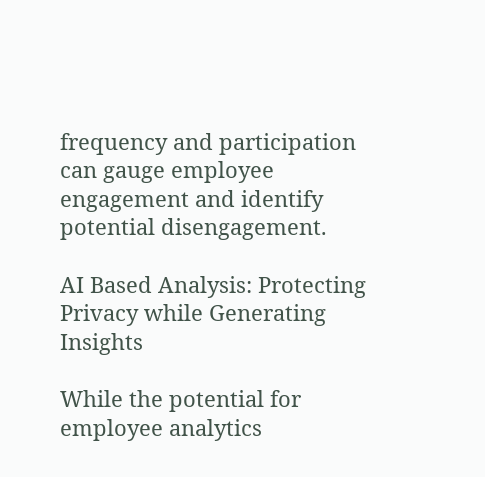frequency and participation can gauge employee engagement and identify potential disengagement.

AI Based Analysis: Protecting Privacy while Generating Insights

While the potential for employee analytics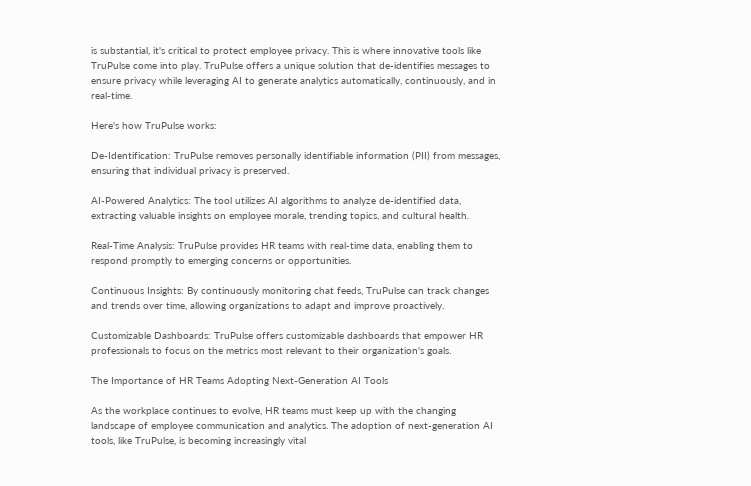is substantial, it's critical to protect employee privacy. This is where innovative tools like TruPulse come into play. TruPulse offers a unique solution that de-identifies messages to ensure privacy while leveraging AI to generate analytics automatically, continuously, and in real-time.

Here's how TruPulse works:

De-Identification: TruPulse removes personally identifiable information (PII) from messages, ensuring that individual privacy is preserved.

AI-Powered Analytics: The tool utilizes AI algorithms to analyze de-identified data, extracting valuable insights on employee morale, trending topics, and cultural health.

Real-Time Analysis: TruPulse provides HR teams with real-time data, enabling them to respond promptly to emerging concerns or opportunities.

Continuous Insights: By continuously monitoring chat feeds, TruPulse can track changes and trends over time, allowing organizations to adapt and improve proactively.

Customizable Dashboards: TruPulse offers customizable dashboards that empower HR professionals to focus on the metrics most relevant to their organization's goals.

The Importance of HR Teams Adopting Next-Generation AI Tools

As the workplace continues to evolve, HR teams must keep up with the changing landscape of employee communication and analytics. The adoption of next-generation AI tools, like TruPulse, is becoming increasingly vital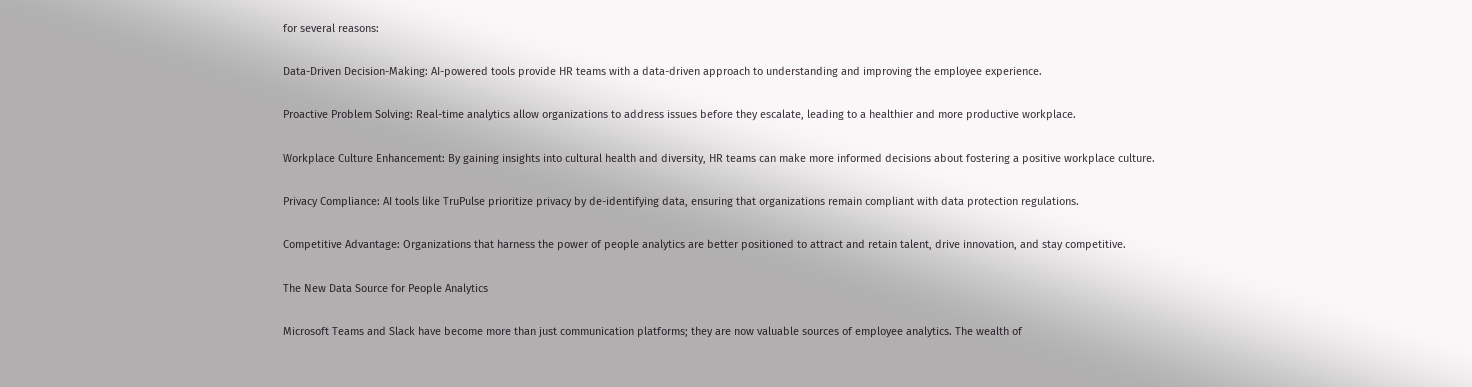for several reasons:

Data-Driven Decision-Making: AI-powered tools provide HR teams with a data-driven approach to understanding and improving the employee experience.

Proactive Problem Solving: Real-time analytics allow organizations to address issues before they escalate, leading to a healthier and more productive workplace.

Workplace Culture Enhancement: By gaining insights into cultural health and diversity, HR teams can make more informed decisions about fostering a positive workplace culture.

Privacy Compliance: AI tools like TruPulse prioritize privacy by de-identifying data, ensuring that organizations remain compliant with data protection regulations.

Competitive Advantage: Organizations that harness the power of people analytics are better positioned to attract and retain talent, drive innovation, and stay competitive.

The New Data Source for People Analytics

Microsoft Teams and Slack have become more than just communication platforms; they are now valuable sources of employee analytics. The wealth of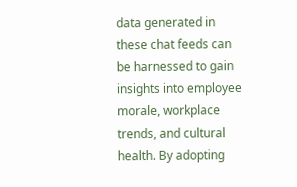data generated in these chat feeds can be harnessed to gain insights into employee morale, workplace trends, and cultural health. By adopting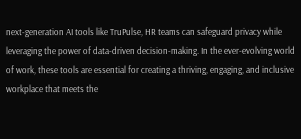next-generation AI tools like TruPulse, HR teams can safeguard privacy while leveraging the power of data-driven decision-making. In the ever-evolving world of work, these tools are essential for creating a thriving, engaging, and inclusive workplace that meets the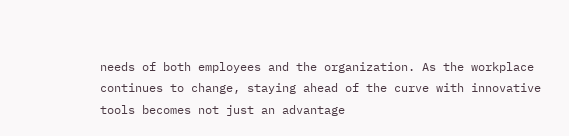needs of both employees and the organization. As the workplace continues to change, staying ahead of the curve with innovative tools becomes not just an advantage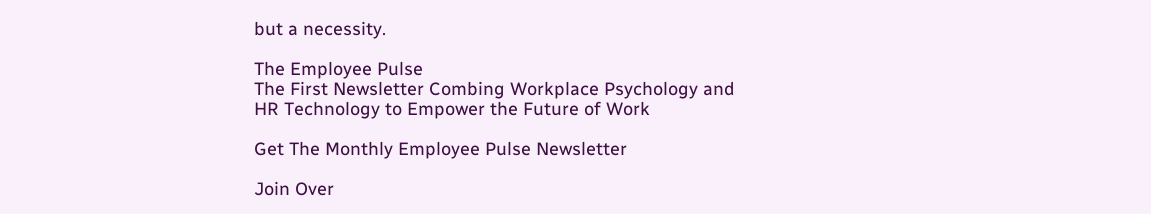but a necessity.

The Employee Pulse
The First Newsletter Combing Workplace Psychology and HR Technology to Empower the Future of Work

Get The Monthly Employee Pulse Newsletter

Join Over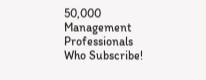50,000 Management Professionals Who Subscribe!